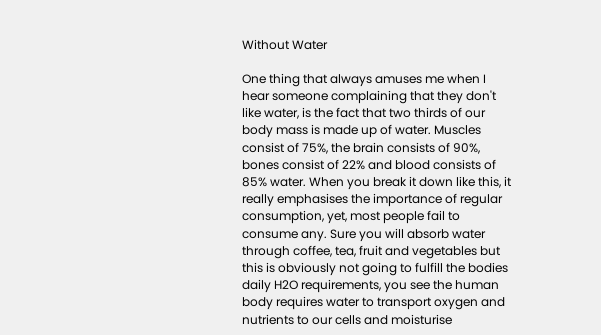Without Water

One thing that always amuses me when I hear someone complaining that they don't like water, is the fact that two thirds of our body mass is made up of water. Muscles consist of 75%, the brain consists of 90%, bones consist of 22% and blood consists of 85% water. When you break it down like this, it really emphasises the importance of regular consumption, yet, most people fail to consume any. Sure you will absorb water through coffee, tea, fruit and vegetables but this is obviously not going to fulfill the bodies daily H2O requirements, you see the human body requires water to transport oxygen and nutrients to our cells and moisturise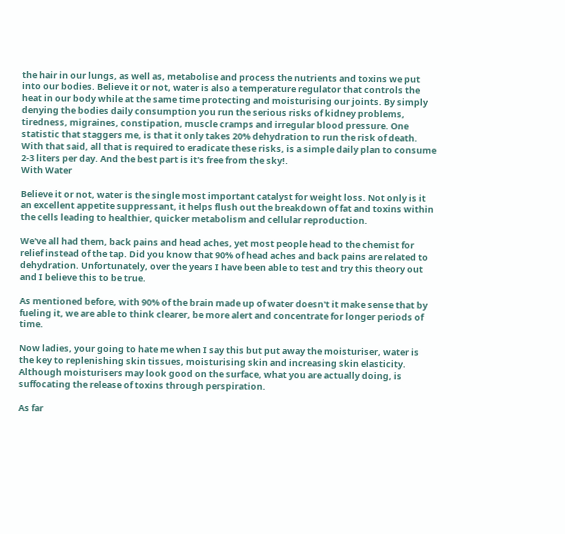the hair in our lungs, as well as, metabolise and process the nutrients and toxins we put into our bodies. Believe it or not, water is also a temperature regulator that controls the heat in our body while at the same time protecting and moisturising our joints. By simply denying the bodies daily consumption you run the serious risks of kidney problems, tiredness, migraines, constipation, muscle cramps and irregular blood pressure. One statistic that staggers me, is that it only takes 20% dehydration to run the risk of death. With that said, all that is required to eradicate these risks, is a simple daily plan to consume 2-3 liters per day. And the best part is it's free from the sky!.
With Water

Believe it or not, water is the single most important catalyst for weight loss. Not only is it an excellent appetite suppressant, it helps flush out the breakdown of fat and toxins within the cells leading to healthier, quicker metabolism and cellular reproduction.

We've all had them, back pains and head aches, yet most people head to the chemist for relief instead of the tap. Did you know that 90% of head aches and back pains are related to dehydration. Unfortunately, over the years I have been able to test and try this theory out and I believe this to be true.

As mentioned before, with 90% of the brain made up of water doesn't it make sense that by fueling it, we are able to think clearer, be more alert and concentrate for longer periods of time.

Now ladies, your going to hate me when I say this but put away the moisturiser, water is the key to replenishing skin tissues, moisturising skin and increasing skin elasticity. Although moisturisers may look good on the surface, what you are actually doing, is suffocating the release of toxins through perspiration.

As far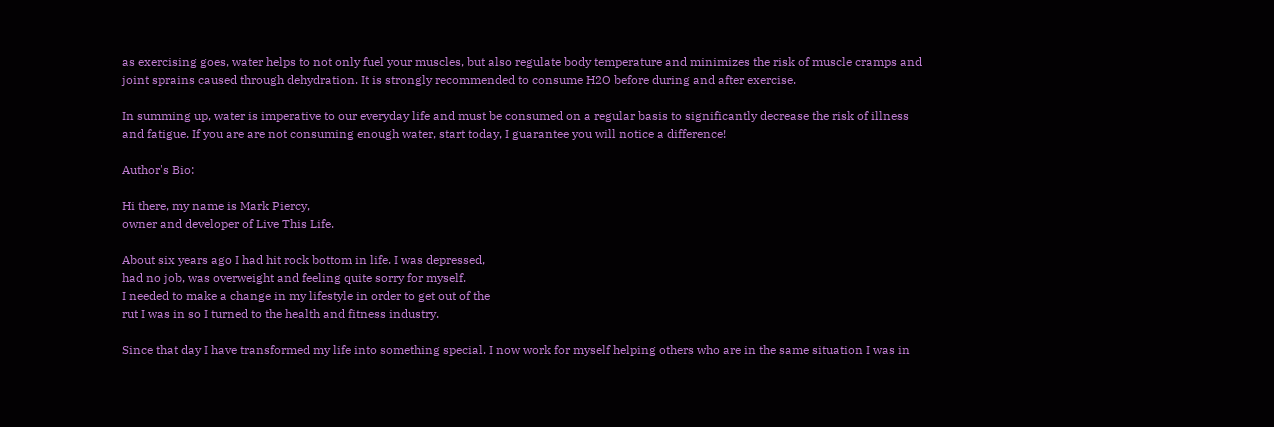as exercising goes, water helps to not only fuel your muscles, but also regulate body temperature and minimizes the risk of muscle cramps and joint sprains caused through dehydration. It is strongly recommended to consume H2O before during and after exercise.

In summing up, water is imperative to our everyday life and must be consumed on a regular basis to significantly decrease the risk of illness and fatigue. If you are are not consuming enough water, start today, I guarantee you will notice a difference!

Author's Bio:

Hi there, my name is Mark Piercy,
owner and developer of Live This Life.

About six years ago I had hit rock bottom in life. I was depressed,
had no job, was overweight and feeling quite sorry for myself.
I needed to make a change in my lifestyle in order to get out of the
rut I was in so I turned to the health and fitness industry.

Since that day I have transformed my life into something special. I now work for myself helping others who are in the same situation I was in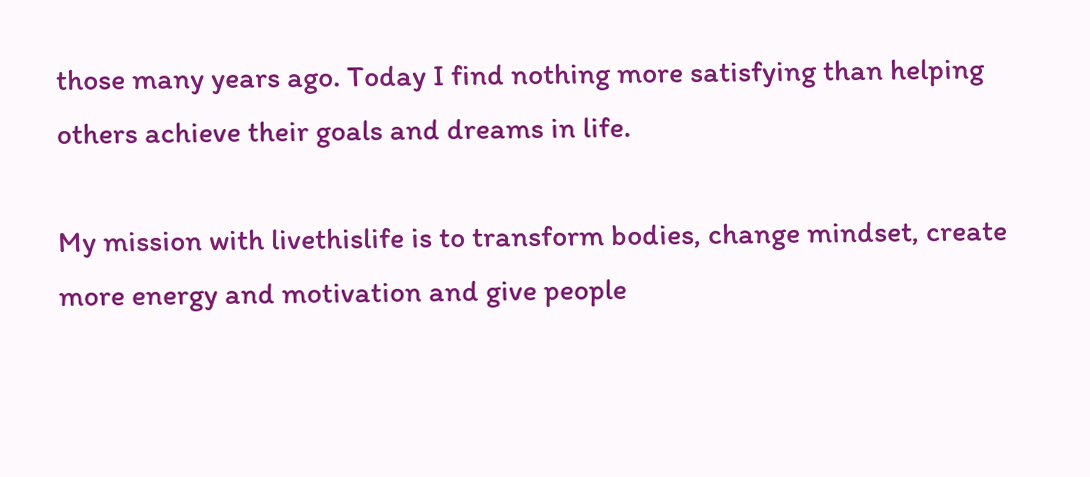those many years ago. Today I find nothing more satisfying than helping others achieve their goals and dreams in life.

My mission with livethislife is to transform bodies, change mindset, create more energy and motivation and give people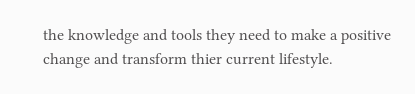the knowledge and tools they need to make a positive change and transform thier current lifestyle.